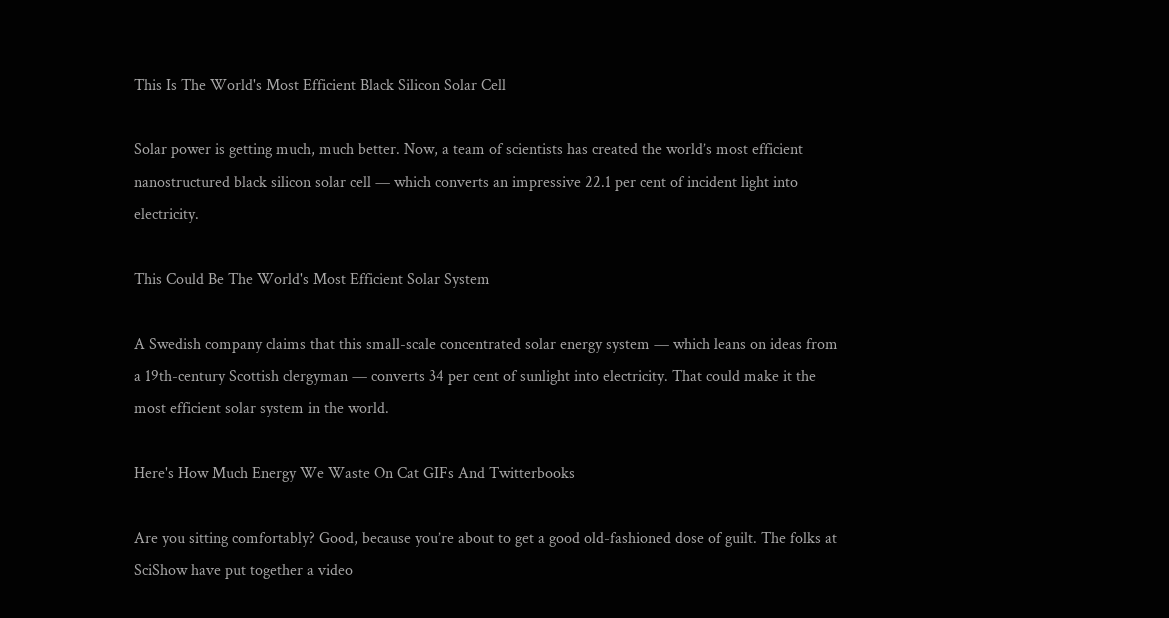This Is The World's Most Efficient Black Silicon Solar Cell

Solar power is getting much, much better. Now, a team of scientists has created the world’s most efficient nanostructured black silicon solar cell — which converts an impressive 22.1 per cent of incident light into electricity.

This Could Be The World's Most Efficient Solar System

A Swedish company claims that this small-scale concentrated solar energy system — which leans on ideas from a 19th-century Scottish clergyman — converts 34 per cent of sunlight into electricity. That could make it the most efficient solar system in the world.

Here's How Much Energy We Waste On Cat GIFs And Twitterbooks

Are you sitting comfortably? Good, because you’re about to get a good old-fashioned dose of guilt. The folks at SciShow have put together a video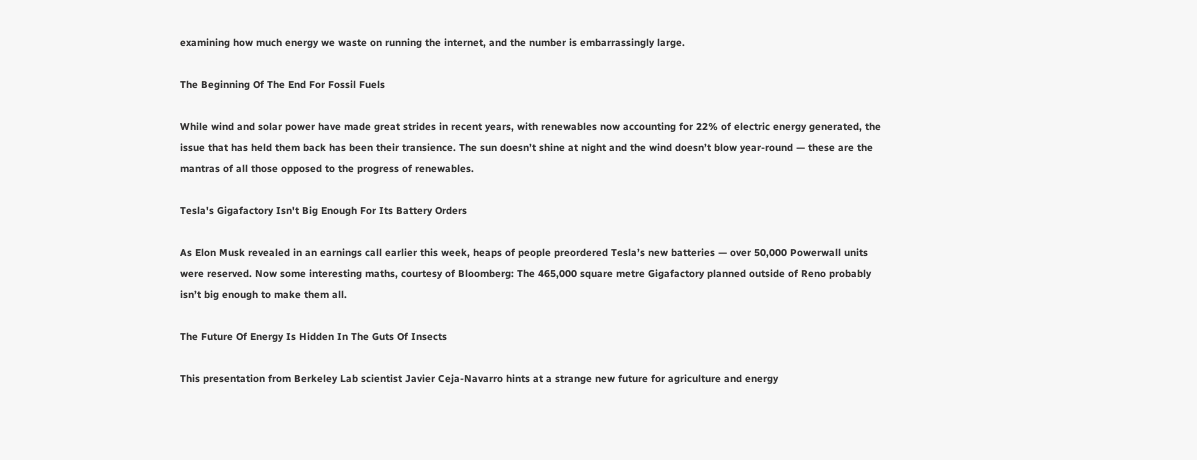examining how much energy we waste on running the internet, and the number is embarrassingly large.

The Beginning Of The End For Fossil Fuels

While wind and solar power have made great strides in recent years, with renewables now accounting for 22% of electric energy generated, the issue that has held them back has been their transience. The sun doesn’t shine at night and the wind doesn’t blow year-round — these are the mantras of all those opposed to the progress of renewables.

Tesla's Gigafactory Isn't Big Enough For Its Battery Orders

As Elon Musk revealed in an earnings call earlier this week, heaps of people preordered Tesla’s new batteries — over 50,000 Powerwall units were reserved. Now some interesting maths, courtesy of Bloomberg: The 465,000 square metre Gigafactory planned outside of Reno probably isn’t big enough to make them all.

The Future Of Energy Is Hidden In The Guts Of Insects

This presentation from Berkeley Lab scientist Javier Ceja-Navarro hints at a strange new future for agriculture and energy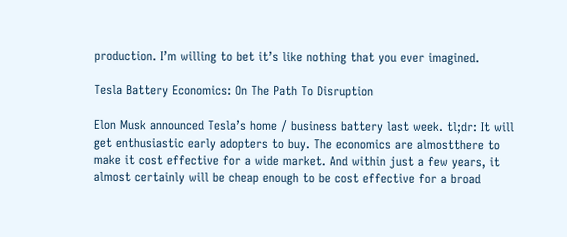production. I’m willing to bet it’s like nothing that you ever imagined.

Tesla Battery Economics: On The Path To Disruption

Elon Musk announced Tesla’s home / business battery last week. tl;dr: It will get enthusiastic early adopters to buy. The economics are almostthere to make it cost effective for a wide market. And within just a few years, it almost certainly will be cheap enough to be cost effective for a broad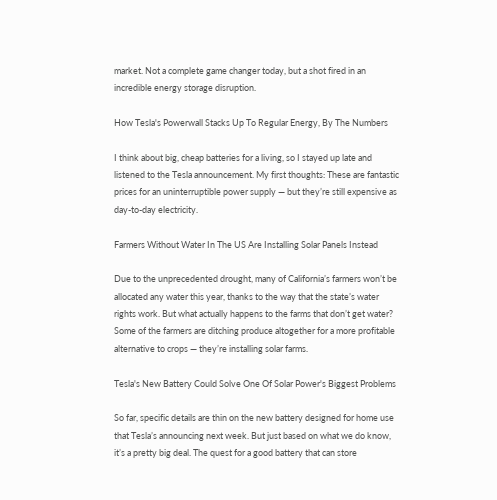market. Not a complete game changer today, but a shot fired in an incredible energy storage disruption.

How Tesla's Powerwall Stacks Up To Regular Energy, By The Numbers

I think about big, cheap batteries for a living, so I stayed up late and listened to the Tesla announcement. My first thoughts: These are fantastic prices for an uninterruptible power supply — but they’re still expensive as day-to-day electricity.

Farmers Without Water In The US Are Installing Solar Panels Instead

Due to the unprecedented drought, many of California’s farmers won’t be allocated any water this year, thanks to the way that the state’s water rights work. But what actually happens to the farms that don’t get water? Some of the farmers are ditching produce altogether for a more profitable alternative to crops — they’re installing solar farms.

Tesla's New Battery Could Solve One Of Solar Power's Biggest Problems

So far, specific details are thin on the new battery designed for home use that Tesla’s announcing next week. But just based on what we do know, it’s a pretty big deal. The quest for a good battery that can store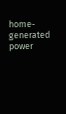home-generated power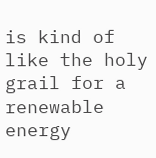is kind of like the holy grail for a renewable energy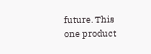future. This one product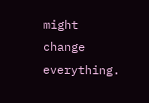might change everything.